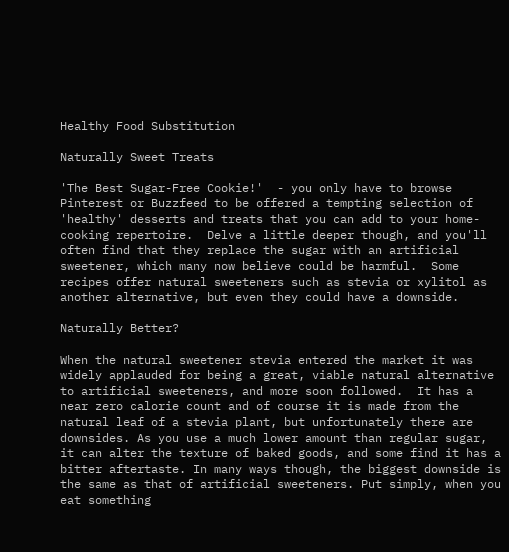Healthy Food Substitution

Naturally Sweet Treats

'The Best Sugar-Free Cookie!'  - you only have to browse Pinterest or Buzzfeed to be offered a tempting selection of 'healthy' desserts and treats that you can add to your home-cooking repertoire.  Delve a little deeper though, and you'll often find that they replace the sugar with an artificial sweetener, which many now believe could be harmful.  Some recipes offer natural sweeteners such as stevia or xylitol as another alternative, but even they could have a downside.

Naturally Better?

When the natural sweetener stevia entered the market it was widely applauded for being a great, viable natural alternative to artificial sweeteners, and more soon followed.  It has a near zero calorie count and of course it is made from the natural leaf of a stevia plant, but unfortunately there are downsides. As you use a much lower amount than regular sugar, it can alter the texture of baked goods, and some find it has a bitter aftertaste. In many ways though, the biggest downside is the same as that of artificial sweeteners. Put simply, when you eat something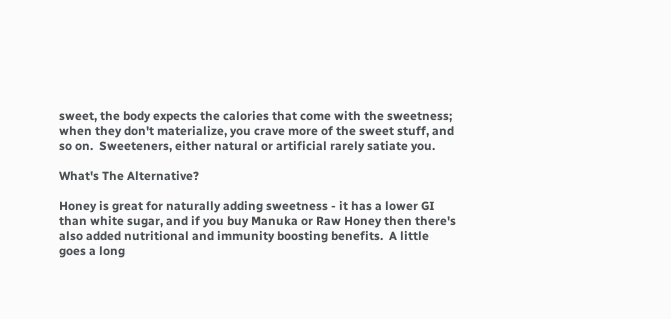sweet, the body expects the calories that come with the sweetness; when they don't materialize, you crave more of the sweet stuff, and so on.  Sweeteners, either natural or artificial rarely satiate you.

What's The Alternative?

Honey is great for naturally adding sweetness - it has a lower GI than white sugar, and if you buy Manuka or Raw Honey then there's also added nutritional and immunity boosting benefits.  A little goes a long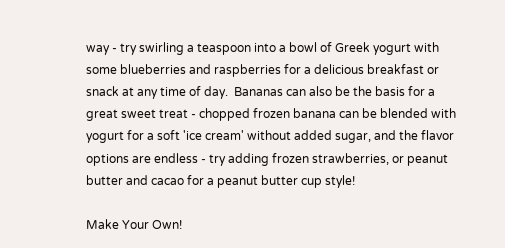way - try swirling a teaspoon into a bowl of Greek yogurt with some blueberries and raspberries for a delicious breakfast or snack at any time of day.  Bananas can also be the basis for a great sweet treat - chopped frozen banana can be blended with yogurt for a soft 'ice cream' without added sugar, and the flavor options are endless - try adding frozen strawberries, or peanut butter and cacao for a peanut butter cup style!

Make Your Own!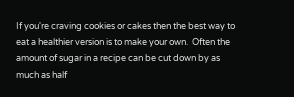If you're craving cookies or cakes then the best way to eat a healthier version is to make your own.  Often the amount of sugar in a recipe can be cut down by as much as half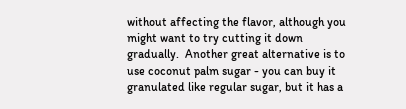without affecting the flavor, although you might want to try cutting it down gradually.  Another great alternative is to use coconut palm sugar - you can buy it granulated like regular sugar, but it has a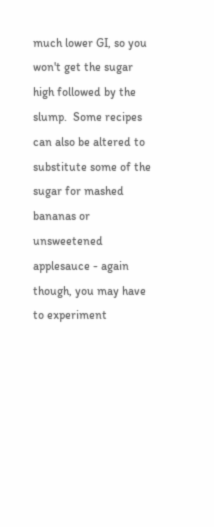much lower GI, so you won't get the sugar high followed by the slump.  Some recipes can also be altered to substitute some of the sugar for mashed bananas or unsweetened applesauce - again though, you may have to experiment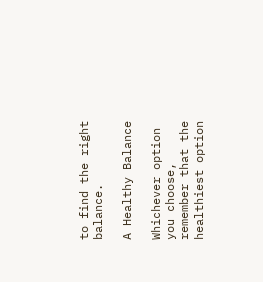to find the right balance.

A Healthy Balance

Whichever option you choose, remember that the healthiest option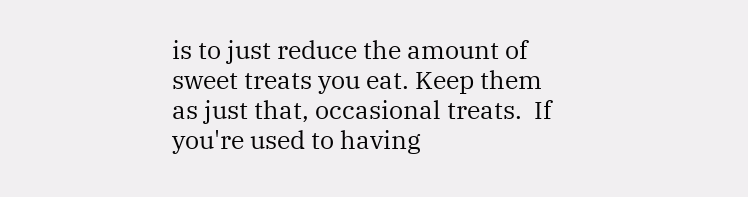is to just reduce the amount of sweet treats you eat. Keep them as just that, occasional treats.  If you're used to having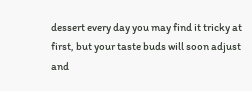dessert every day you may find it tricky at first, but your taste buds will soon adjust and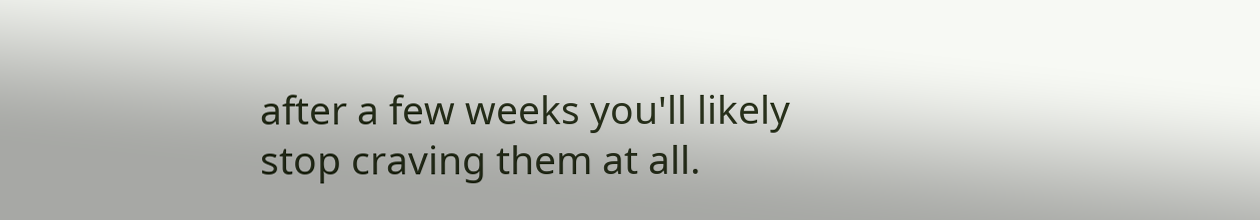after a few weeks you'll likely stop craving them at all.